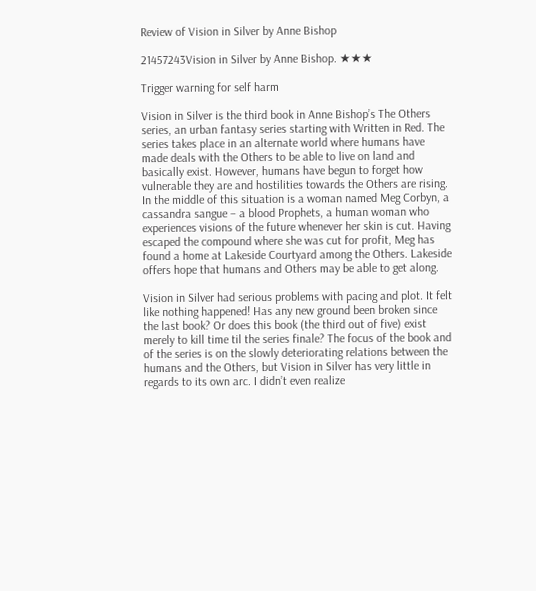Review of Vision in Silver by Anne Bishop

21457243Vision in Silver by Anne Bishop. ★★★

Trigger warning for self harm

Vision in Silver is the third book in Anne Bishop’s The Others series, an urban fantasy series starting with Written in Red. The series takes place in an alternate world where humans have made deals with the Others to be able to live on land and basically exist. However, humans have begun to forget how vulnerable they are and hostilities towards the Others are rising. In the middle of this situation is a woman named Meg Corbyn, a cassandra sangue – a blood Prophets, a human woman who experiences visions of the future whenever her skin is cut. Having escaped the compound where she was cut for profit, Meg has found a home at Lakeside Courtyard among the Others. Lakeside offers hope that humans and Others may be able to get along.

Vision in Silver had serious problems with pacing and plot. It felt like nothing happened! Has any new ground been broken since the last book? Or does this book (the third out of five) exist merely to kill time til the series finale? The focus of the book and of the series is on the slowly deteriorating relations between the humans and the Others, but Vision in Silver has very little in regards to its own arc. I didn’t even realize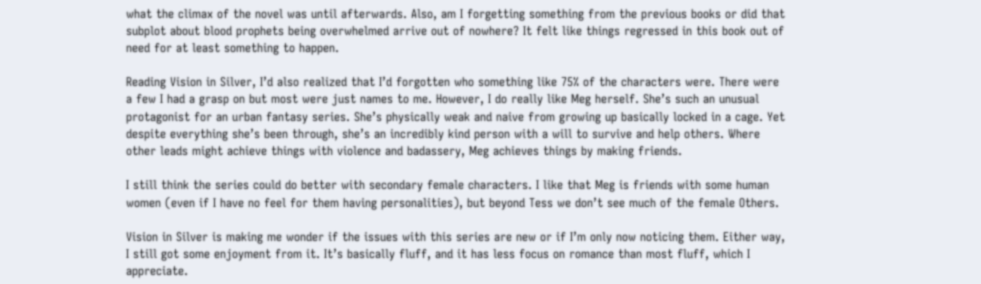what the climax of the novel was until afterwards. Also, am I forgetting something from the previous books or did that subplot about blood prophets being overwhelmed arrive out of nowhere? It felt like things regressed in this book out of need for at least something to happen.

Reading Vision in Silver, I’d also realized that I’d forgotten who something like 75% of the characters were. There were a few I had a grasp on but most were just names to me. However, I do really like Meg herself. She’s such an unusual protagonist for an urban fantasy series. She’s physically weak and naive from growing up basically locked in a cage. Yet despite everything she’s been through, she’s an incredibly kind person with a will to survive and help others. Where other leads might achieve things with violence and badassery, Meg achieves things by making friends.

I still think the series could do better with secondary female characters. I like that Meg is friends with some human women (even if I have no feel for them having personalities), but beyond Tess we don’t see much of the female Others.

Vision in Silver is making me wonder if the issues with this series are new or if I’m only now noticing them. Either way, I still got some enjoyment from it. It’s basically fluff, and it has less focus on romance than most fluff, which I appreciate.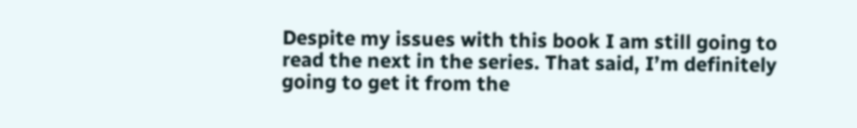Despite my issues with this book I am still going to read the next in the series. That said, I’m definitely going to get it from the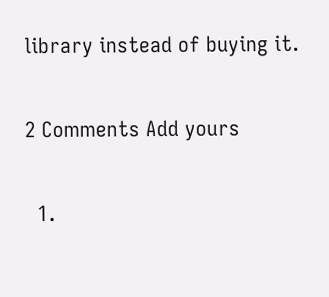library instead of buying it.

2 Comments Add yours

  1.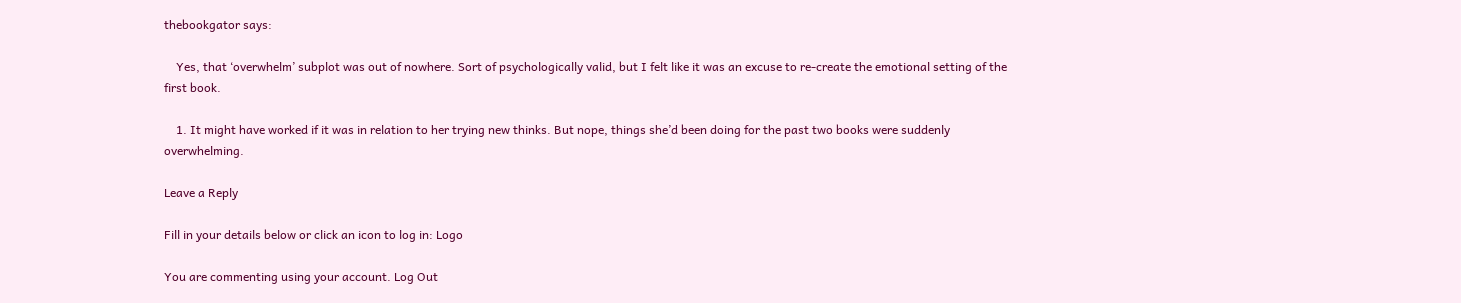thebookgator says:

    Yes, that ‘overwhelm’ subplot was out of nowhere. Sort of psychologically valid, but I felt like it was an excuse to re-create the emotional setting of the first book.

    1. It might have worked if it was in relation to her trying new thinks. But nope, things she’d been doing for the past two books were suddenly overwhelming.

Leave a Reply

Fill in your details below or click an icon to log in: Logo

You are commenting using your account. Log Out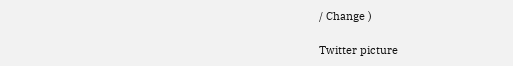/ Change )

Twitter picture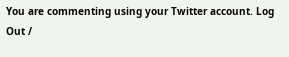You are commenting using your Twitter account. Log Out /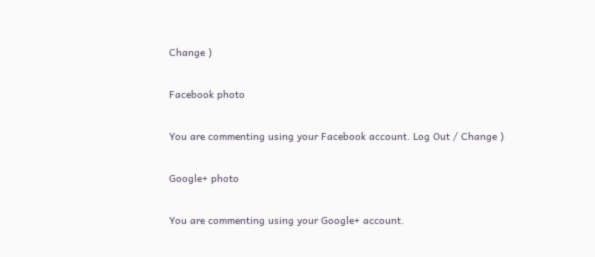Change )

Facebook photo

You are commenting using your Facebook account. Log Out / Change )

Google+ photo

You are commenting using your Google+ account.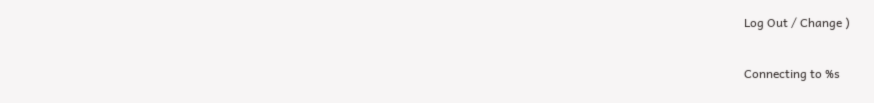Log Out / Change )

Connecting to %s